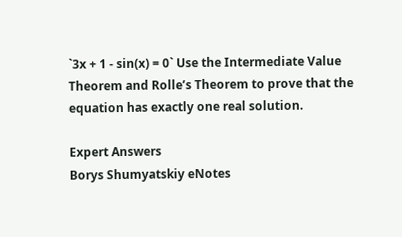`3x + 1 - sin(x) = 0` Use the Intermediate Value Theorem and Rolle’s Theorem to prove that the equation has exactly one real solution.

Expert Answers
Borys Shumyatskiy eNotes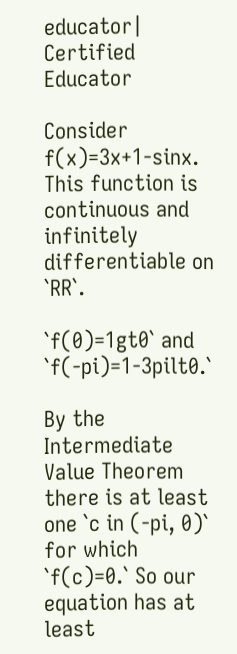educator| Certified Educator

Consider f(x)=3x+1-sinx. This function is continuous and infinitely differentiable on `RR`.

`f(0)=1gt0` and `f(-pi)=1-3pilt0.`

By the Intermediate Value Theorem there is at least one `c in (-pi, 0)` for which `f(c)=0.` So our equation has at least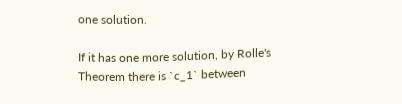one solution.

If it has one more solution, by Rolle's Theorem there is `c_1` between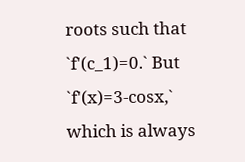roots such that `f'(c_1)=0.` But `f'(x)=3-cosx,` which is always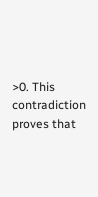>0. This contradiction proves that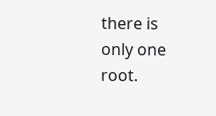there is only one root.